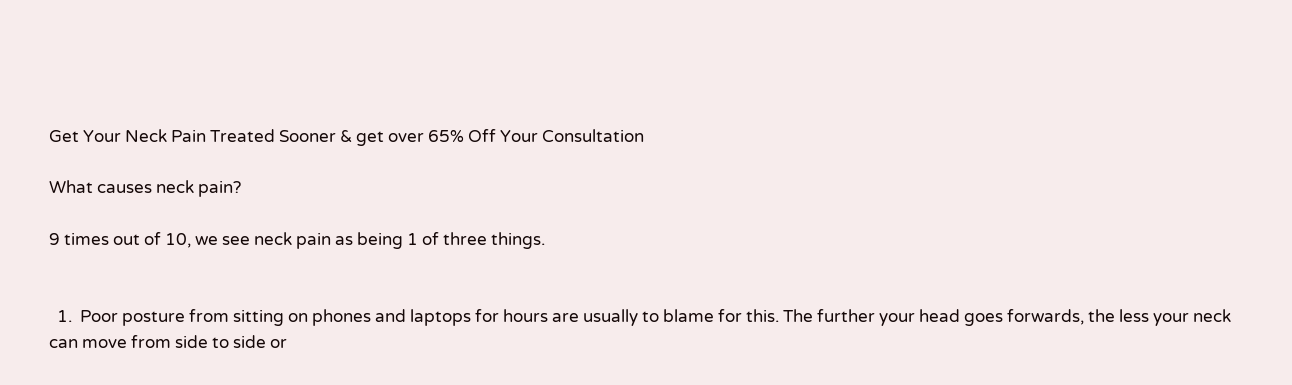Get Your Neck Pain Treated Sooner & get over 65% Off Your Consultation

What causes neck pain?

9 times out of 10, we see neck pain as being 1 of three things.


  1.  Poor posture from sitting on phones and laptops for hours are usually to blame for this. The further your head goes forwards, the less your neck can move from side to side or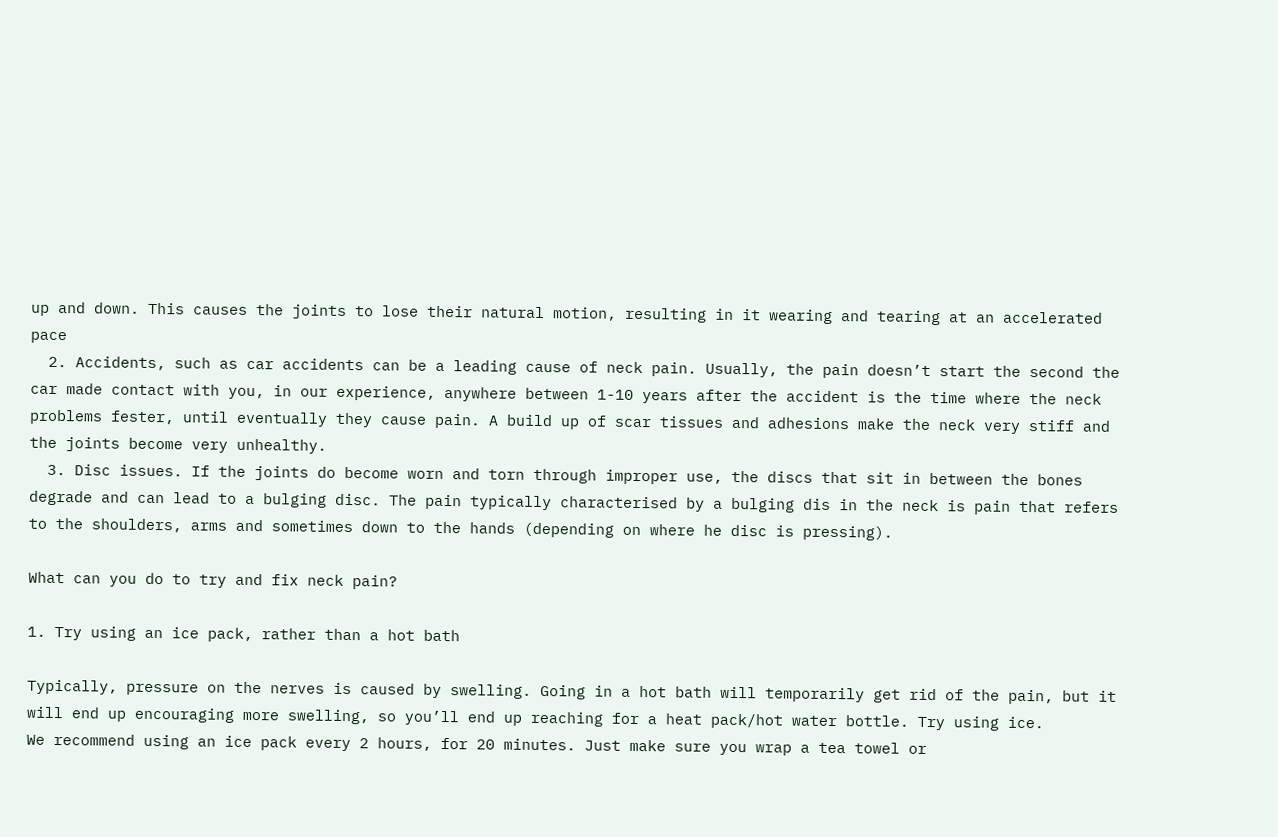up and down. This causes the joints to lose their natural motion, resulting in it wearing and tearing at an accelerated pace
  2. Accidents, such as car accidents can be a leading cause of neck pain. Usually, the pain doesn’t start the second the car made contact with you, in our experience, anywhere between 1-10 years after the accident is the time where the neck problems fester, until eventually they cause pain. A build up of scar tissues and adhesions make the neck very stiff and the joints become very unhealthy.
  3. Disc issues. If the joints do become worn and torn through improper use, the discs that sit in between the bones degrade and can lead to a bulging disc. The pain typically characterised by a bulging dis in the neck is pain that refers to the shoulders, arms and sometimes down to the hands (depending on where he disc is pressing).

What can you do to try and fix neck pain?

1. Try using an ice pack, rather than a hot bath

Typically, pressure on the nerves is caused by swelling. Going in a hot bath will temporarily get rid of the pain, but it will end up encouraging more swelling, so you’ll end up reaching for a heat pack/hot water bottle. Try using ice.
We recommend using an ice pack every 2 hours, for 20 minutes. Just make sure you wrap a tea towel or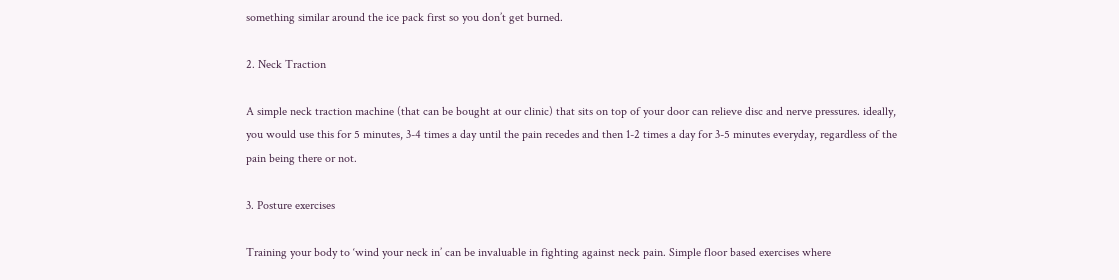something similar around the ice pack first so you don’t get burned.

2. Neck Traction

A simple neck traction machine (that can be bought at our clinic) that sits on top of your door can relieve disc and nerve pressures. ideally, you would use this for 5 minutes, 3-4 times a day until the pain recedes and then 1-2 times a day for 3-5 minutes everyday, regardless of the pain being there or not.

3. Posture exercises

Training your body to ‘wind your neck in’ can be invaluable in fighting against neck pain. Simple floor based exercises where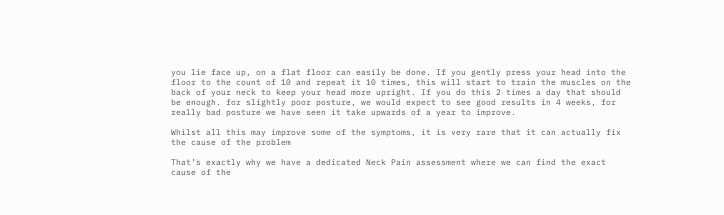you lie face up, on a flat floor can easily be done. If you gently press your head into the floor to the count of 10 and repeat it 10 times, this will start to train the muscles on the back of your neck to keep your head more upright. If you do this 2 times a day that should be enough. for slightly poor posture, we would expect to see good results in 4 weeks, for really bad posture we have seen it take upwards of a year to improve.

Whilst all this may improve some of the symptoms, it is very rare that it can actually fix the cause of the problem

That’s exactly why we have a dedicated Neck Pain assessment where we can find the exact cause of the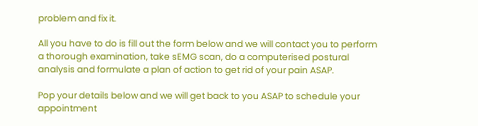problem and fix it.

All you have to do is fill out the form below and we will contact you to perform a thorough examination, take sEMG scan, do a computerised postural analysis and formulate a plan of action to get rid of your pain ASAP.

Pop your details below and we will get back to you ASAP to schedule your appointment